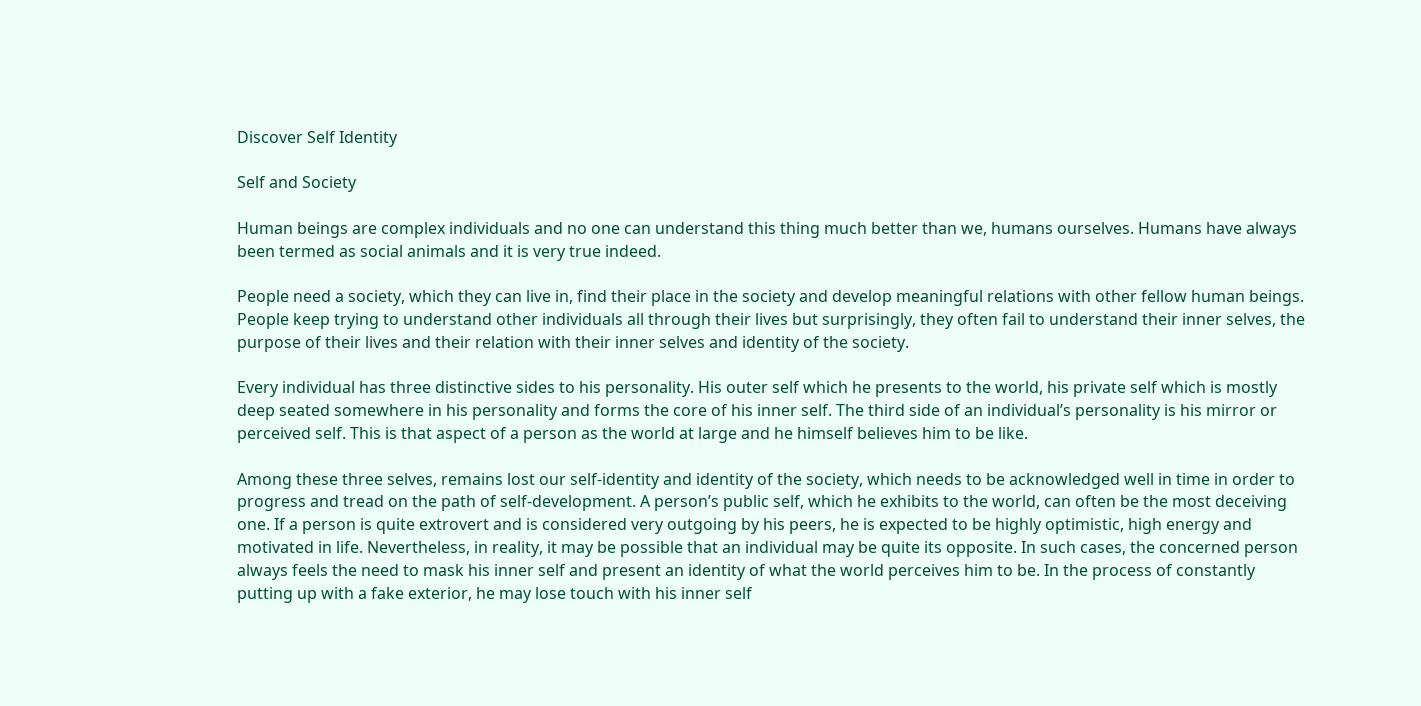Discover Self Identity

Self and Society

Human beings are complex individuals and no one can understand this thing much better than we, humans ourselves. Humans have always been termed as social animals and it is very true indeed.

People need a society, which they can live in, find their place in the society and develop meaningful relations with other fellow human beings. People keep trying to understand other individuals all through their lives but surprisingly, they often fail to understand their inner selves, the purpose of their lives and their relation with their inner selves and identity of the society.

Every individual has three distinctive sides to his personality. His outer self which he presents to the world, his private self which is mostly deep seated somewhere in his personality and forms the core of his inner self. The third side of an individual’s personality is his mirror or perceived self. This is that aspect of a person as the world at large and he himself believes him to be like.

Among these three selves, remains lost our self-identity and identity of the society, which needs to be acknowledged well in time in order to progress and tread on the path of self-development. A person’s public self, which he exhibits to the world, can often be the most deceiving one. If a person is quite extrovert and is considered very outgoing by his peers, he is expected to be highly optimistic, high energy and motivated in life. Nevertheless, in reality, it may be possible that an individual may be quite its opposite. In such cases, the concerned person always feels the need to mask his inner self and present an identity of what the world perceives him to be. In the process of constantly putting up with a fake exterior, he may lose touch with his inner self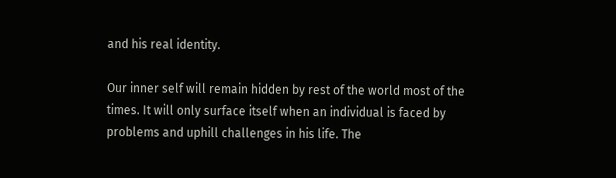and his real identity.

Our inner self will remain hidden by rest of the world most of the times. It will only surface itself when an individual is faced by problems and uphill challenges in his life. The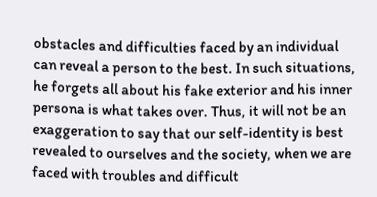obstacles and difficulties faced by an individual can reveal a person to the best. In such situations, he forgets all about his fake exterior and his inner persona is what takes over. Thus, it will not be an exaggeration to say that our self-identity is best revealed to ourselves and the society, when we are faced with troubles and difficult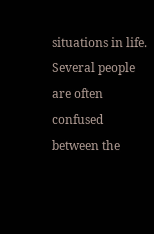situations in life.
Several people are often confused between the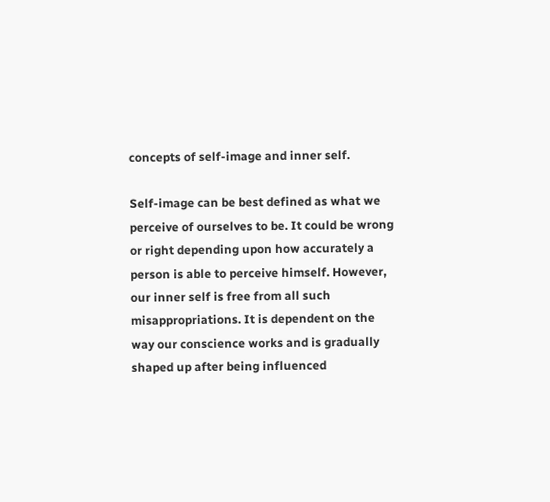concepts of self-image and inner self.

Self-image can be best defined as what we perceive of ourselves to be. It could be wrong or right depending upon how accurately a person is able to perceive himself. However, our inner self is free from all such misappropriations. It is dependent on the way our conscience works and is gradually shaped up after being influenced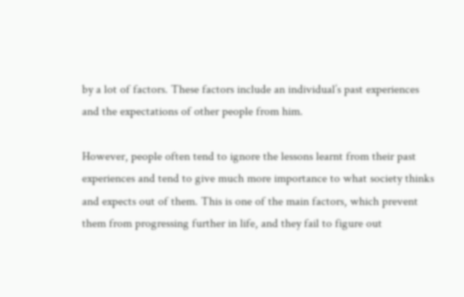by a lot of factors. These factors include an individual’s past experiences and the expectations of other people from him.

However, people often tend to ignore the lessons learnt from their past experiences and tend to give much more importance to what society thinks and expects out of them. This is one of the main factors, which prevent them from progressing further in life, and they fail to figure out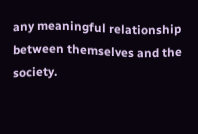any meaningful relationship between themselves and the society.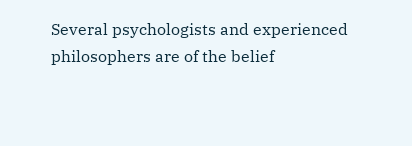Several psychologists and experienced philosophers are of the belief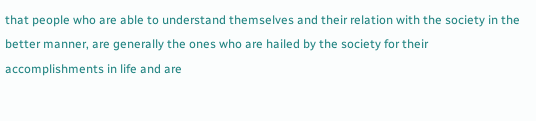that people who are able to understand themselves and their relation with the society in the better manner, are generally the ones who are hailed by the society for their accomplishments in life and are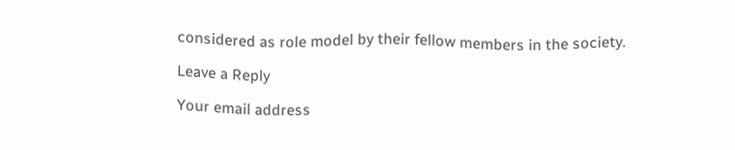considered as role model by their fellow members in the society.

Leave a Reply

Your email address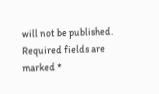will not be published. Required fields are marked *